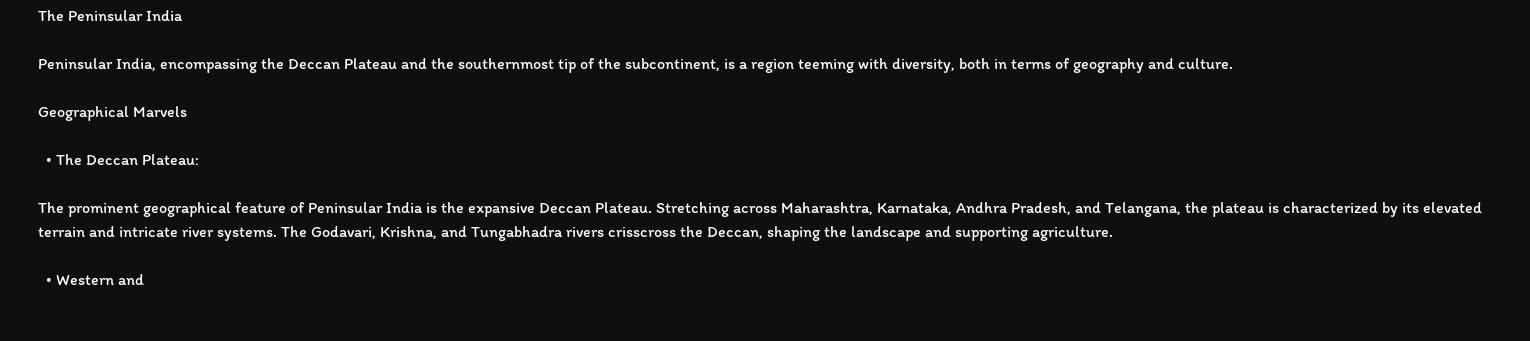The Peninsular India

Peninsular India, encompassing the Deccan Plateau and the southernmost tip of the subcontinent, is a region teeming with diversity, both in terms of geography and culture.

Geographical Marvels

  • The Deccan Plateau:

The prominent geographical feature of Peninsular India is the expansive Deccan Plateau. Stretching across Maharashtra, Karnataka, Andhra Pradesh, and Telangana, the plateau is characterized by its elevated terrain and intricate river systems. The Godavari, Krishna, and Tungabhadra rivers crisscross the Deccan, shaping the landscape and supporting agriculture.

  • Western and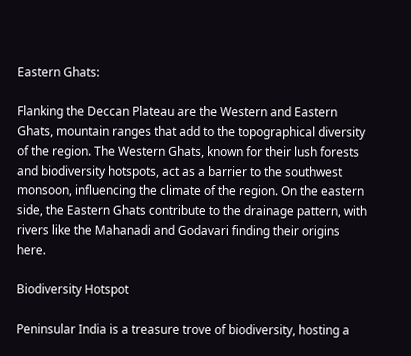Eastern Ghats:

Flanking the Deccan Plateau are the Western and Eastern Ghats, mountain ranges that add to the topographical diversity of the region. The Western Ghats, known for their lush forests and biodiversity hotspots, act as a barrier to the southwest monsoon, influencing the climate of the region. On the eastern side, the Eastern Ghats contribute to the drainage pattern, with rivers like the Mahanadi and Godavari finding their origins here.

Biodiversity Hotspot

Peninsular India is a treasure trove of biodiversity, hosting a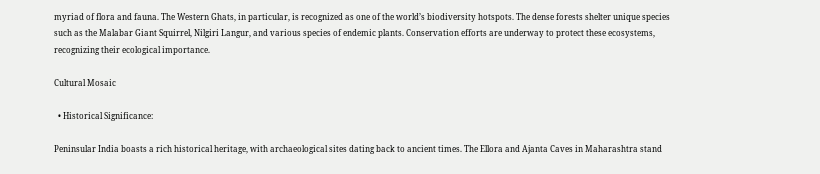myriad of flora and fauna. The Western Ghats, in particular, is recognized as one of the world’s biodiversity hotspots. The dense forests shelter unique species such as the Malabar Giant Squirrel, Nilgiri Langur, and various species of endemic plants. Conservation efforts are underway to protect these ecosystems, recognizing their ecological importance.

Cultural Mosaic

  • Historical Significance:

Peninsular India boasts a rich historical heritage, with archaeological sites dating back to ancient times. The Ellora and Ajanta Caves in Maharashtra stand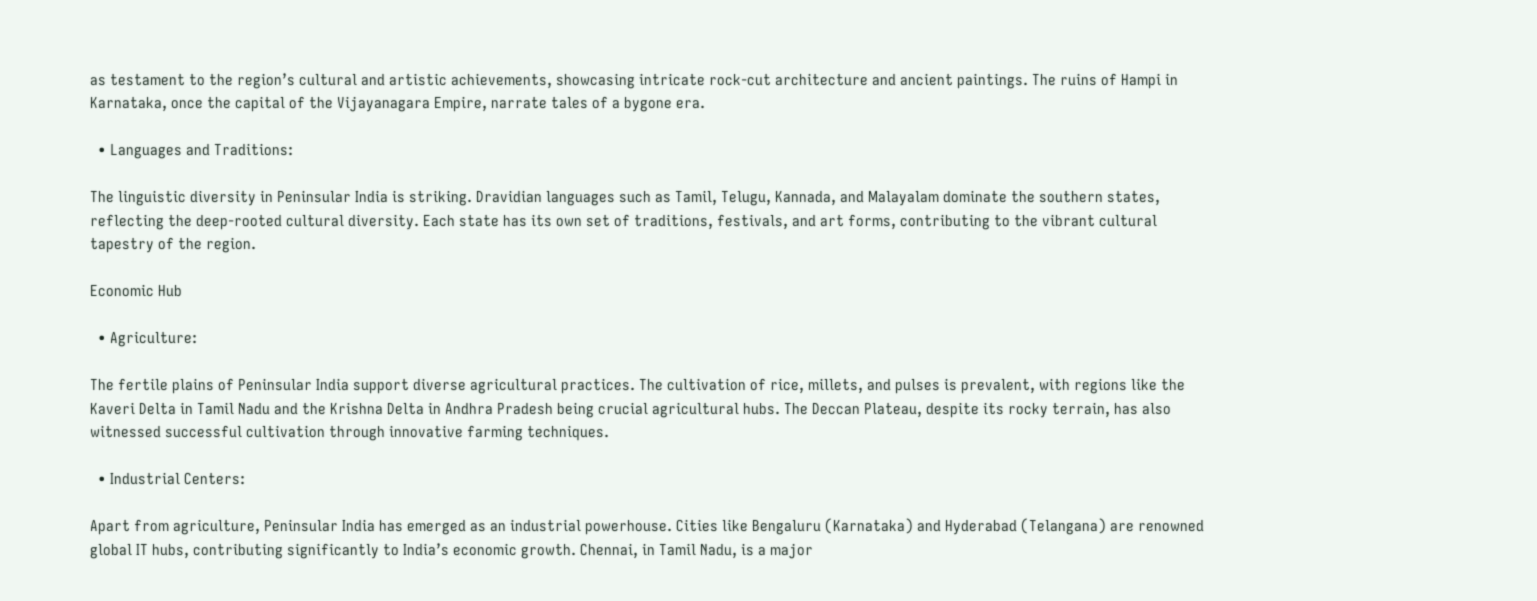as testament to the region’s cultural and artistic achievements, showcasing intricate rock-cut architecture and ancient paintings. The ruins of Hampi in Karnataka, once the capital of the Vijayanagara Empire, narrate tales of a bygone era.

  • Languages and Traditions:

The linguistic diversity in Peninsular India is striking. Dravidian languages such as Tamil, Telugu, Kannada, and Malayalam dominate the southern states, reflecting the deep-rooted cultural diversity. Each state has its own set of traditions, festivals, and art forms, contributing to the vibrant cultural tapestry of the region.

Economic Hub

  • Agriculture:

The fertile plains of Peninsular India support diverse agricultural practices. The cultivation of rice, millets, and pulses is prevalent, with regions like the Kaveri Delta in Tamil Nadu and the Krishna Delta in Andhra Pradesh being crucial agricultural hubs. The Deccan Plateau, despite its rocky terrain, has also witnessed successful cultivation through innovative farming techniques.

  • Industrial Centers:

Apart from agriculture, Peninsular India has emerged as an industrial powerhouse. Cities like Bengaluru (Karnataka) and Hyderabad (Telangana) are renowned global IT hubs, contributing significantly to India’s economic growth. Chennai, in Tamil Nadu, is a major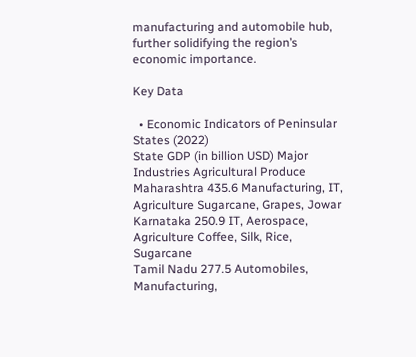manufacturing and automobile hub, further solidifying the region’s economic importance.

Key Data

  • Economic Indicators of Peninsular States (2022)
State GDP (in billion USD) Major Industries Agricultural Produce
Maharashtra 435.6 Manufacturing, IT, Agriculture Sugarcane, Grapes, Jowar
Karnataka 250.9 IT, Aerospace, Agriculture Coffee, Silk, Rice, Sugarcane
Tamil Nadu 277.5 Automobiles, Manufacturing,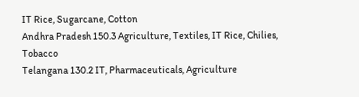IT Rice, Sugarcane, Cotton
Andhra Pradesh 150.3 Agriculture, Textiles, IT Rice, Chilies, Tobacco
Telangana 130.2 IT, Pharmaceuticals, Agriculture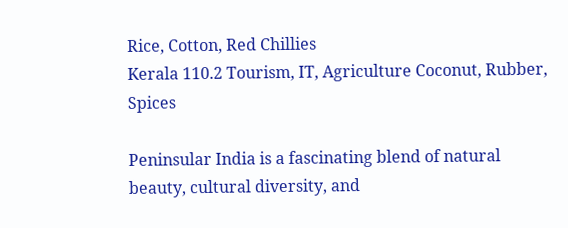Rice, Cotton, Red Chillies
Kerala 110.2 Tourism, IT, Agriculture Coconut, Rubber, Spices

Peninsular India is a fascinating blend of natural beauty, cultural diversity, and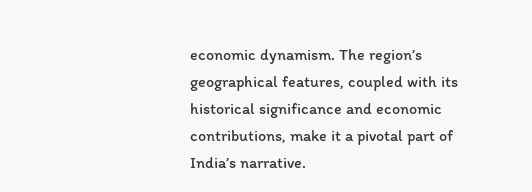economic dynamism. The region’s geographical features, coupled with its historical significance and economic contributions, make it a pivotal part of India’s narrative.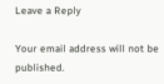Leave a Reply

Your email address will not be published.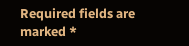Required fields are marked *